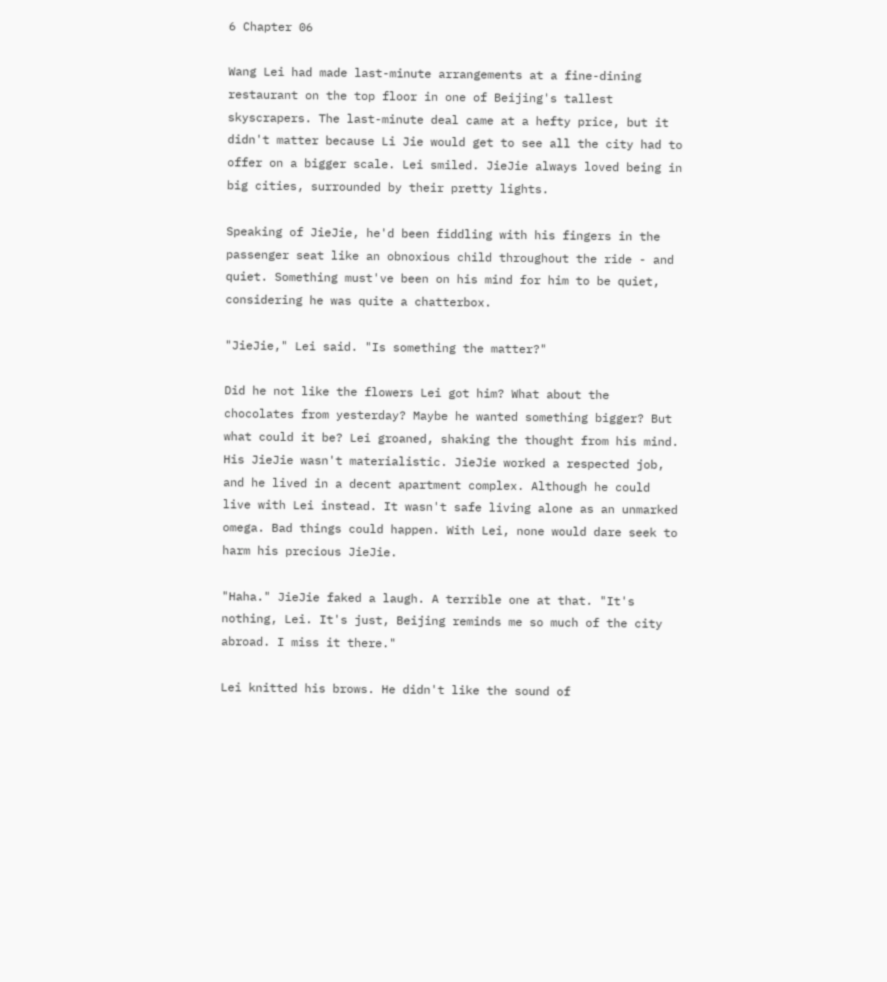6 Chapter 06

Wang Lei had made last-minute arrangements at a fine-dining restaurant on the top floor in one of Beijing's tallest skyscrapers. The last-minute deal came at a hefty price, but it didn't matter because Li Jie would get to see all the city had to offer on a bigger scale. Lei smiled. JieJie always loved being in big cities, surrounded by their pretty lights.

Speaking of JieJie, he'd been fiddling with his fingers in the passenger seat like an obnoxious child throughout the ride - and quiet. Something must've been on his mind for him to be quiet, considering he was quite a chatterbox.

"JieJie," Lei said. "Is something the matter?"

Did he not like the flowers Lei got him? What about the chocolates from yesterday? Maybe he wanted something bigger? But what could it be? Lei groaned, shaking the thought from his mind. His JieJie wasn't materialistic. JieJie worked a respected job, and he lived in a decent apartment complex. Although he could live with Lei instead. It wasn't safe living alone as an unmarked omega. Bad things could happen. With Lei, none would dare seek to harm his precious JieJie.

"Haha." JieJie faked a laugh. A terrible one at that. "It's nothing, Lei. It's just, Beijing reminds me so much of the city abroad. I miss it there."

Lei knitted his brows. He didn't like the sound of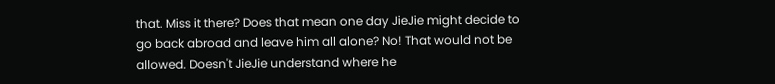that. Miss it there? Does that mean one day JieJie might decide to go back abroad and leave him all alone? No! That would not be allowed. Doesn't JieJie understand where he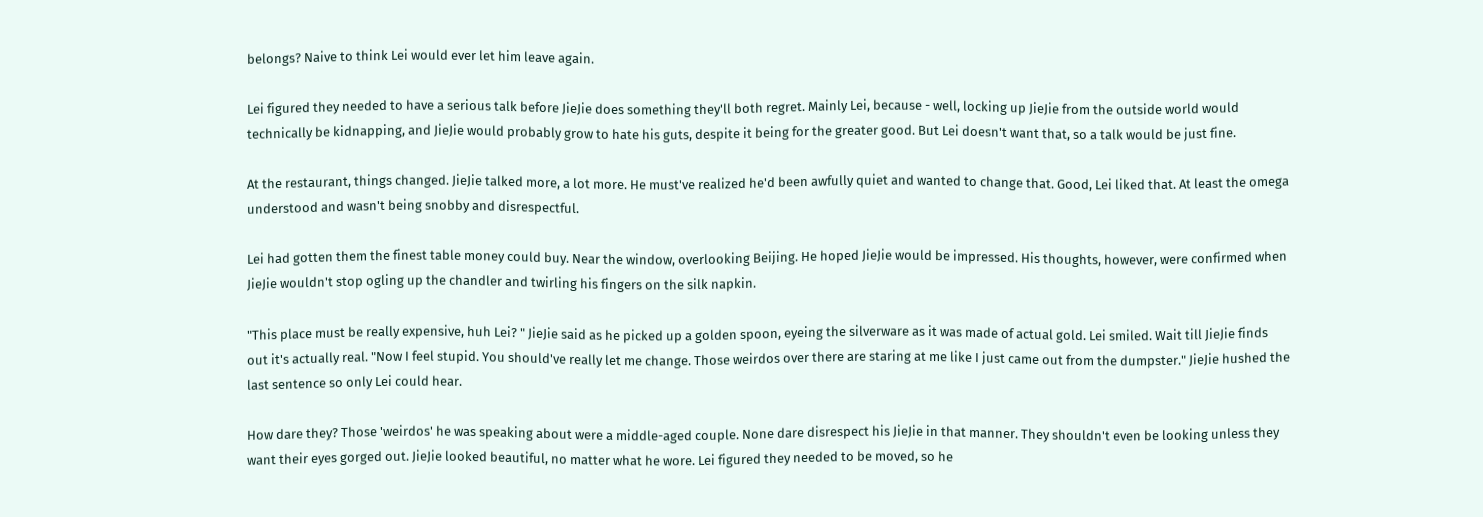belongs? Naive to think Lei would ever let him leave again.

Lei figured they needed to have a serious talk before JieJie does something they'll both regret. Mainly Lei, because - well, locking up JieJie from the outside world would technically be kidnapping, and JieJie would probably grow to hate his guts, despite it being for the greater good. But Lei doesn't want that, so a talk would be just fine.

At the restaurant, things changed. JieJie talked more, a lot more. He must've realized he'd been awfully quiet and wanted to change that. Good, Lei liked that. At least the omega understood and wasn't being snobby and disrespectful.

Lei had gotten them the finest table money could buy. Near the window, overlooking Beijing. He hoped JieJie would be impressed. His thoughts, however, were confirmed when JieJie wouldn't stop ogling up the chandler and twirling his fingers on the silk napkin.

"This place must be really expensive, huh Lei? " JieJie said as he picked up a golden spoon, eyeing the silverware as it was made of actual gold. Lei smiled. Wait till JieJie finds out it's actually real. "Now I feel stupid. You should've really let me change. Those weirdos over there are staring at me like I just came out from the dumpster." JieJie hushed the last sentence so only Lei could hear.

How dare they? Those 'weirdos' he was speaking about were a middle-aged couple. None dare disrespect his JieJie in that manner. They shouldn't even be looking unless they want their eyes gorged out. JieJie looked beautiful, no matter what he wore. Lei figured they needed to be moved, so he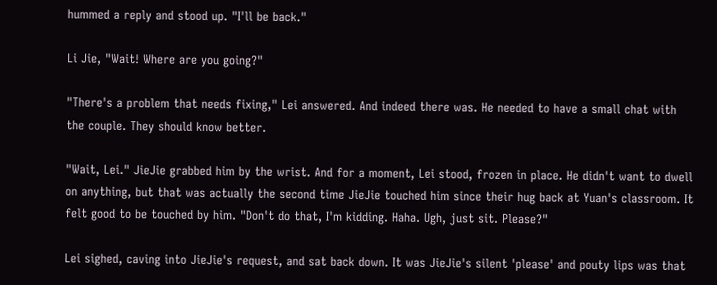hummed a reply and stood up. "I'll be back."

Li Jie, "Wait! Where are you going?"

"There's a problem that needs fixing," Lei answered. And indeed there was. He needed to have a small chat with the couple. They should know better.

"Wait, Lei." JieJie grabbed him by the wrist. And for a moment, Lei stood, frozen in place. He didn't want to dwell on anything, but that was actually the second time JieJie touched him since their hug back at Yuan's classroom. It felt good to be touched by him. "Don't do that, I'm kidding. Haha. Ugh, just sit. Please?"

Lei sighed, caving into JieJie's request, and sat back down. It was JieJie's silent 'please' and pouty lips was that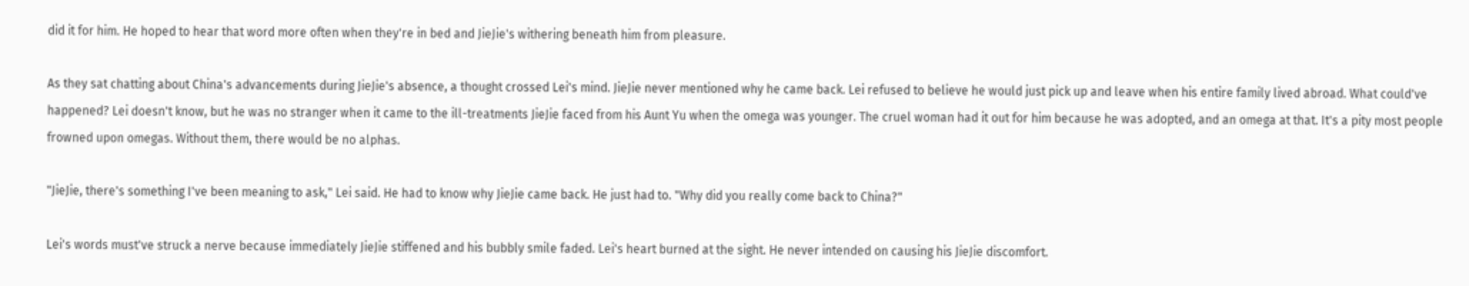did it for him. He hoped to hear that word more often when they're in bed and JieJie's withering beneath him from pleasure.

As they sat chatting about China's advancements during JieJie's absence, a thought crossed Lei's mind. JieJie never mentioned why he came back. Lei refused to believe he would just pick up and leave when his entire family lived abroad. What could've happened? Lei doesn't know, but he was no stranger when it came to the ill-treatments JieJie faced from his Aunt Yu when the omega was younger. The cruel woman had it out for him because he was adopted, and an omega at that. It's a pity most people frowned upon omegas. Without them, there would be no alphas.

"JieJie, there's something I've been meaning to ask," Lei said. He had to know why JieJie came back. He just had to. "Why did you really come back to China?"

Lei's words must've struck a nerve because immediately JieJie stiffened and his bubbly smile faded. Lei's heart burned at the sight. He never intended on causing his JieJie discomfort.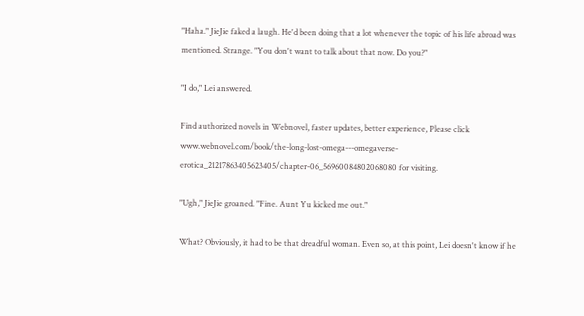"Haha." JieJie faked a laugh. He'd been doing that a lot whenever the topic of his life abroad was mentioned. Strange. "You don't want to talk about that now. Do you?"

"I do," Lei answered.

Find authorized novels in Webnovel, faster updates, better experience, Please click www.webnovel.com/book/the-long-lost-omega---omegaverse-erotica_21217863405623405/chapter-06_56960084802068080 for visiting.

"Ugh," JieJie groaned. "Fine. Aunt Yu kicked me out."

What? Obviously, it had to be that dreadful woman. Even so, at this point, Lei doesn't know if he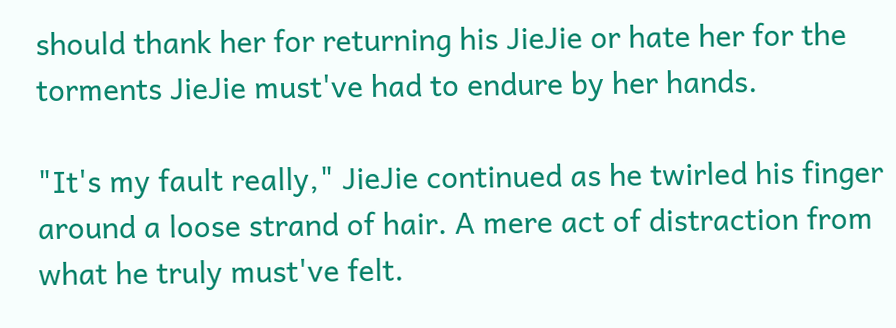should thank her for returning his JieJie or hate her for the torments JieJie must've had to endure by her hands.

"It's my fault really," JieJie continued as he twirled his finger around a loose strand of hair. A mere act of distraction from what he truly must've felt.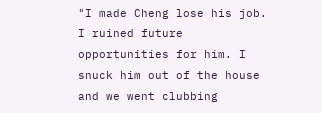"I made Cheng lose his job. I ruined future opportunities for him. I snuck him out of the house and we went clubbing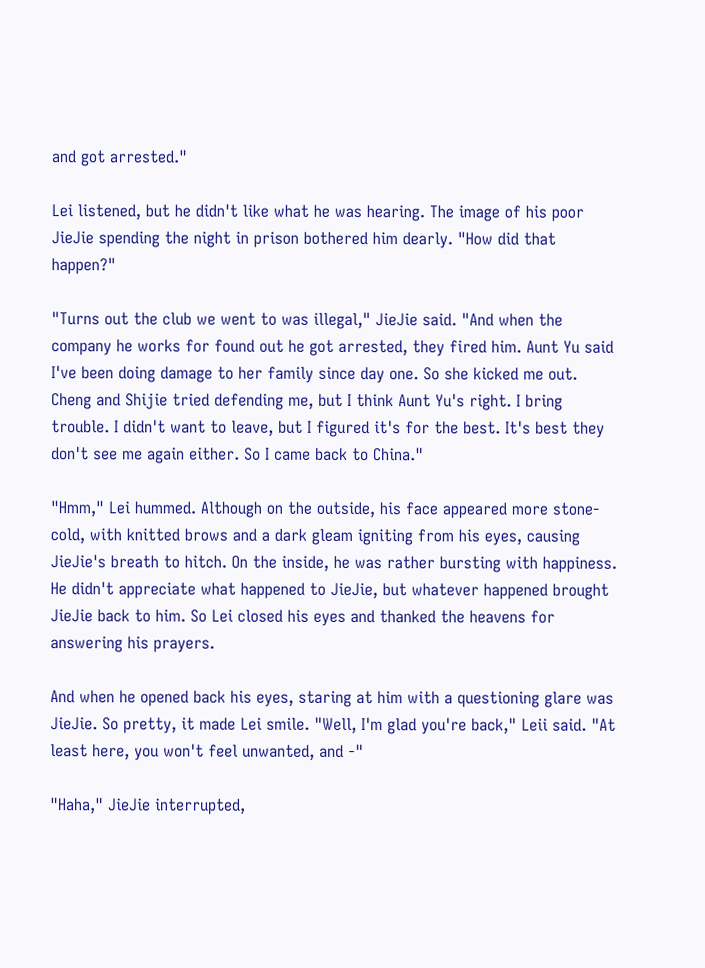and got arrested."

Lei listened, but he didn't like what he was hearing. The image of his poor JieJie spending the night in prison bothered him dearly. "How did that happen?"

"Turns out the club we went to was illegal," JieJie said. "And when the company he works for found out he got arrested, they fired him. Aunt Yu said I've been doing damage to her family since day one. So she kicked me out. Cheng and Shijie tried defending me, but I think Aunt Yu's right. I bring trouble. I didn't want to leave, but I figured it's for the best. It's best they don't see me again either. So I came back to China."

"Hmm," Lei hummed. Although on the outside, his face appeared more stone-cold, with knitted brows and a dark gleam igniting from his eyes, causing JieJie's breath to hitch. On the inside, he was rather bursting with happiness. He didn't appreciate what happened to JieJie, but whatever happened brought JieJie back to him. So Lei closed his eyes and thanked the heavens for answering his prayers.

And when he opened back his eyes, staring at him with a questioning glare was JieJie. So pretty, it made Lei smile. "Well, I'm glad you're back," Leii said. "At least here, you won't feel unwanted, and -"

"Haha," JieJie interrupted,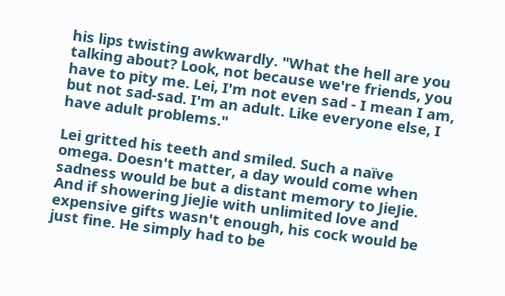his lips twisting awkwardly. "What the hell are you talking about? Look, not because we're friends, you have to pity me. Lei, I'm not even sad - I mean I am, but not sad-sad. I'm an adult. Like everyone else, I have adult problems."

Lei gritted his teeth and smiled. Such a naïve omega. Doesn't matter, a day would come when sadness would be but a distant memory to JieJie. And if showering JieJie with unlimited love and expensive gifts wasn't enough, his cock would be just fine. He simply had to be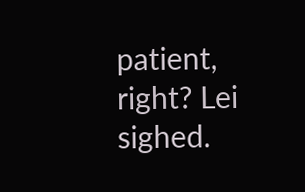patient, right? Lei sighed.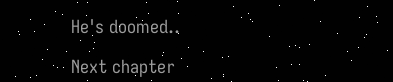He's doomed..

Next chapter